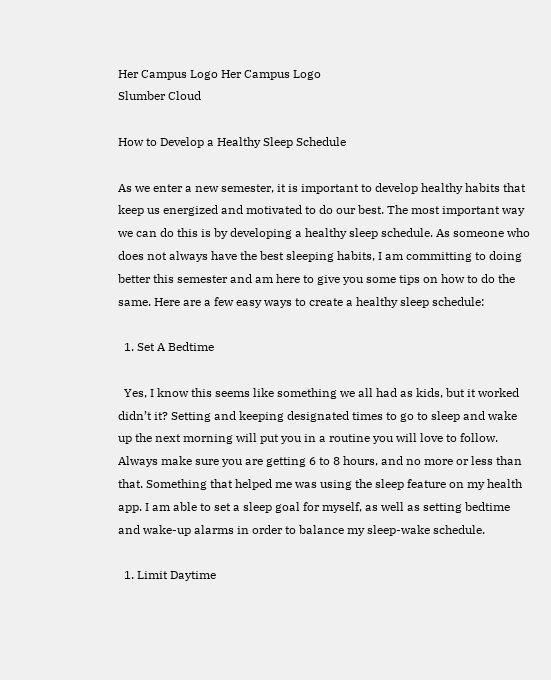Her Campus Logo Her Campus Logo
Slumber Cloud

How to Develop a Healthy Sleep Schedule

As we enter a new semester, it is important to develop healthy habits that keep us energized and motivated to do our best. The most important way we can do this is by developing a healthy sleep schedule. As someone who does not always have the best sleeping habits, I am committing to doing better this semester and am here to give you some tips on how to do the same. Here are a few easy ways to create a healthy sleep schedule:

  1. Set A Bedtime

  Yes, I know this seems like something we all had as kids, but it worked didn’t it? Setting and keeping designated times to go to sleep and wake up the next morning will put you in a routine you will love to follow. Always make sure you are getting 6 to 8 hours, and no more or less than that. Something that helped me was using the sleep feature on my health app. I am able to set a sleep goal for myself, as well as setting bedtime and wake-up alarms in order to balance my sleep-wake schedule.

  1. Limit Daytime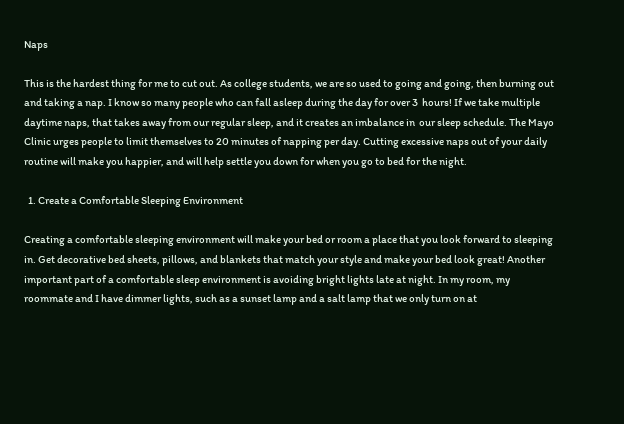Naps

This is the hardest thing for me to cut out. As college students, we are so used to going and going, then burning out and taking a nap. I know so many people who can fall asleep during the day for over 3  hours! If we take multiple daytime naps, that takes away from our regular sleep, and it creates an imbalance in  our sleep schedule. The Mayo Clinic urges people to limit themselves to 20 minutes of napping per day. Cutting excessive naps out of your daily routine will make you happier, and will help settle you down for when you go to bed for the night.

  1. Create a Comfortable Sleeping Environment

Creating a comfortable sleeping environment will make your bed or room a place that you look forward to sleeping in. Get decorative bed sheets, pillows, and blankets that match your style and make your bed look great! Another important part of a comfortable sleep environment is avoiding bright lights late at night. In my room, my roommate and I have dimmer lights, such as a sunset lamp and a salt lamp that we only turn on at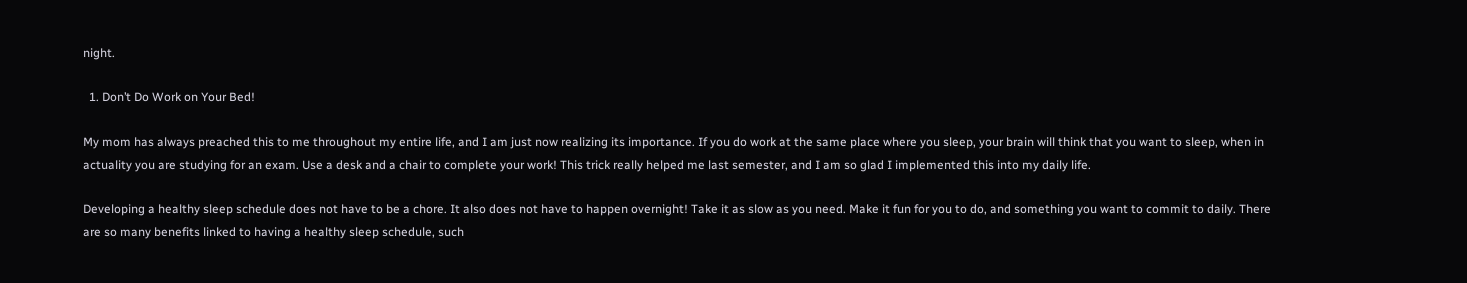night.

  1. Don’t Do Work on Your Bed!

My mom has always preached this to me throughout my entire life, and I am just now realizing its importance. If you do work at the same place where you sleep, your brain will think that you want to sleep, when in actuality you are studying for an exam. Use a desk and a chair to complete your work! This trick really helped me last semester, and I am so glad I implemented this into my daily life.

Developing a healthy sleep schedule does not have to be a chore. It also does not have to happen overnight! Take it as slow as you need. Make it fun for you to do, and something you want to commit to daily. There are so many benefits linked to having a healthy sleep schedule, such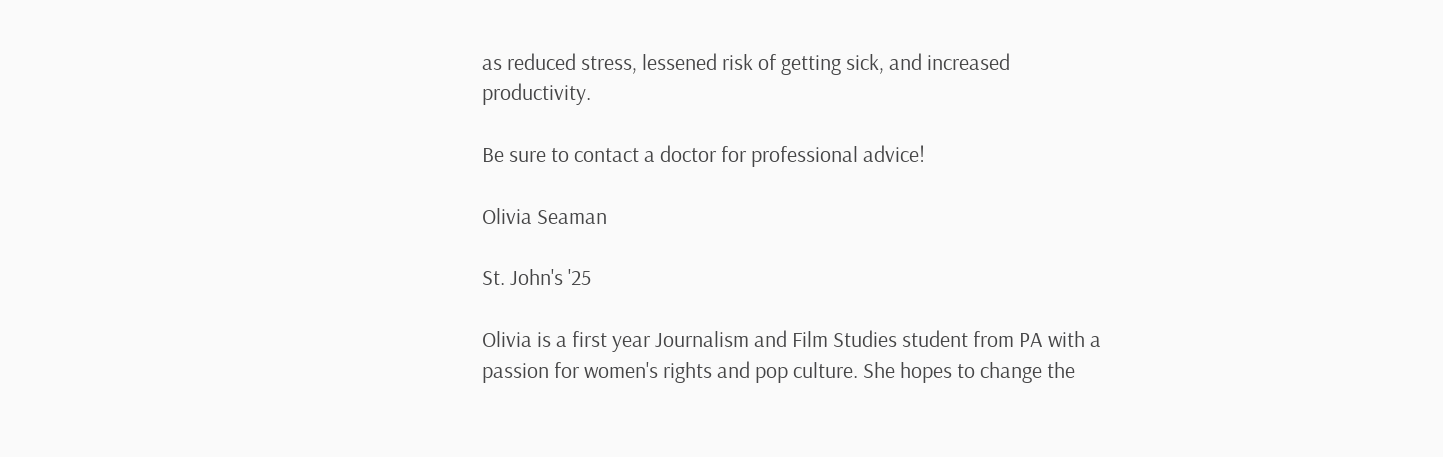as reduced stress, lessened risk of getting sick, and increased productivity.

Be sure to contact a doctor for professional advice!

Olivia Seaman

St. John's '25

Olivia is a first year Journalism and Film Studies student from PA with a passion for women's rights and pop culture. She hopes to change the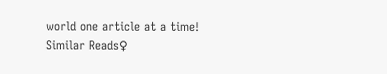world one article at a time!
Similar Reads♀